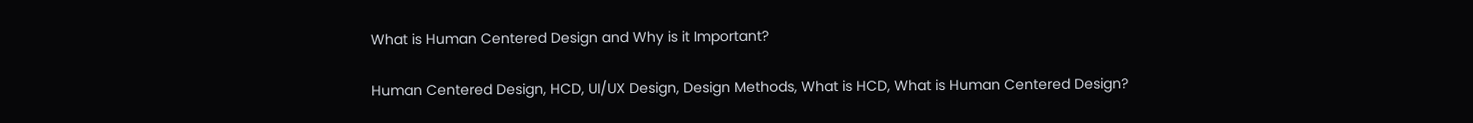What is Human Centered Design and Why is it Important?

Human Centered Design, HCD, UI/UX Design, Design Methods, What is HCD, What is Human Centered Design?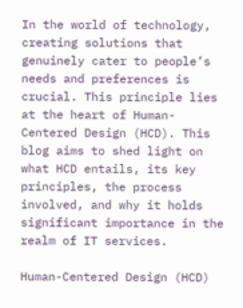In the world of technology, creating solutions that genuinely cater to people’s needs and preferences is crucial. This principle lies at the heart of Human-Centered Design (HCD). This blog aims to shed light on what HCD entails, its key principles, the process involved, and why it holds significant importance in the realm of IT services.

Human-Centered Design (HCD)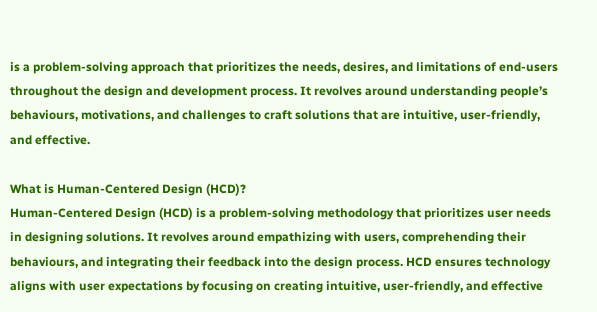is a problem-solving approach that prioritizes the needs, desires, and limitations of end-users throughout the design and development process. It revolves around understanding people’s behaviours, motivations, and challenges to craft solutions that are intuitive, user-friendly, and effective.

What is Human-Centered Design (HCD)?
Human-Centered Design (HCD) is a problem-solving methodology that prioritizes user needs in designing solutions. It revolves around empathizing with users, comprehending their behaviours, and integrating their feedback into the design process. HCD ensures technology aligns with user expectations by focusing on creating intuitive, user-friendly, and effective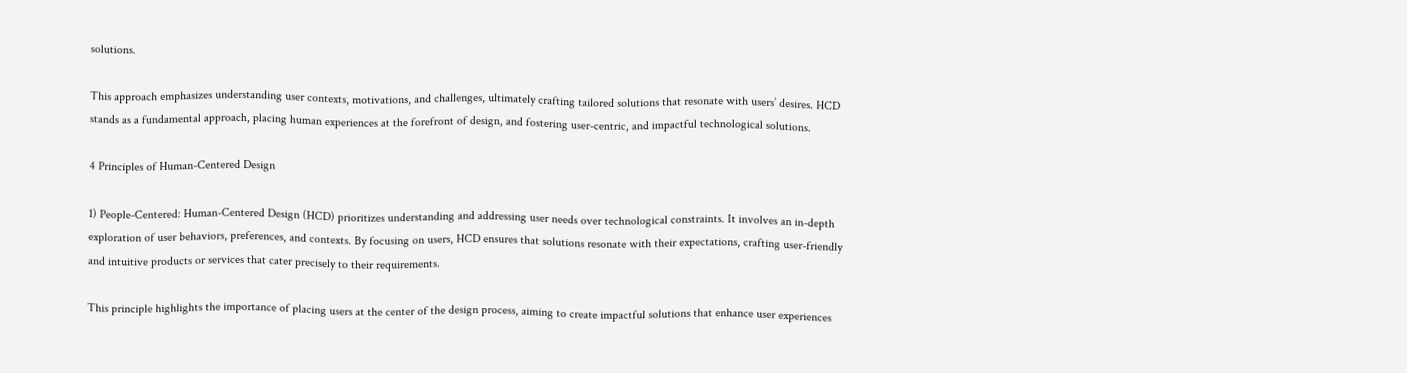solutions.

This approach emphasizes understanding user contexts, motivations, and challenges, ultimately crafting tailored solutions that resonate with users’ desires. HCD stands as a fundamental approach, placing human experiences at the forefront of design, and fostering user-centric, and impactful technological solutions.

4 Principles of Human-Centered Design

1) People-Centered: Human-Centered Design (HCD) prioritizes understanding and addressing user needs over technological constraints. It involves an in-depth exploration of user behaviors, preferences, and contexts. By focusing on users, HCD ensures that solutions resonate with their expectations, crafting user-friendly and intuitive products or services that cater precisely to their requirements.

This principle highlights the importance of placing users at the center of the design process, aiming to create impactful solutions that enhance user experiences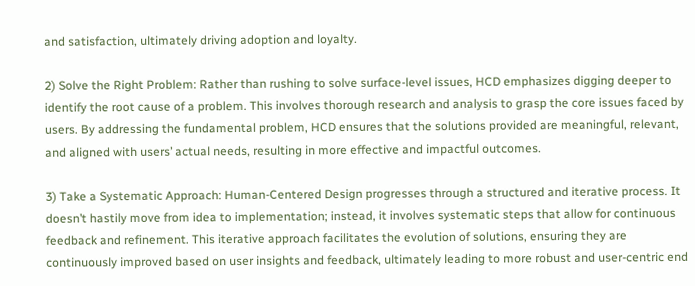and satisfaction, ultimately driving adoption and loyalty.

2) Solve the Right Problem: Rather than rushing to solve surface-level issues, HCD emphasizes digging deeper to identify the root cause of a problem. This involves thorough research and analysis to grasp the core issues faced by users. By addressing the fundamental problem, HCD ensures that the solutions provided are meaningful, relevant, and aligned with users’ actual needs, resulting in more effective and impactful outcomes.

3) Take a Systematic Approach: Human-Centered Design progresses through a structured and iterative process. It doesn’t hastily move from idea to implementation; instead, it involves systematic steps that allow for continuous feedback and refinement. This iterative approach facilitates the evolution of solutions, ensuring they are continuously improved based on user insights and feedback, ultimately leading to more robust and user-centric end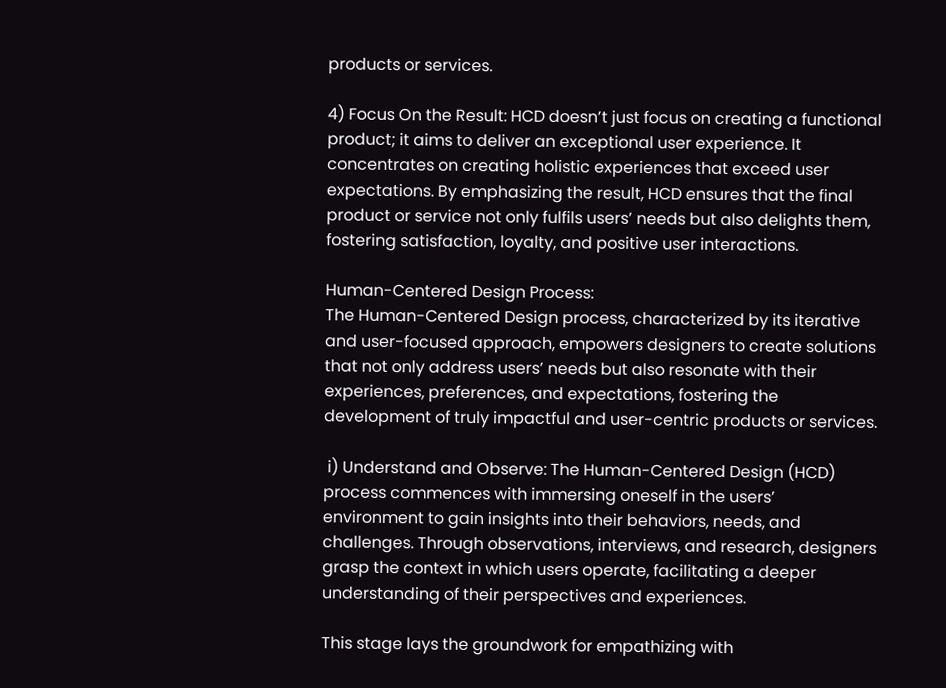products or services.

4) Focus On the Result: HCD doesn’t just focus on creating a functional product; it aims to deliver an exceptional user experience. It concentrates on creating holistic experiences that exceed user expectations. By emphasizing the result, HCD ensures that the final product or service not only fulfils users’ needs but also delights them, fostering satisfaction, loyalty, and positive user interactions.

Human-Centered Design Process:
The Human-Centered Design process, characterized by its iterative and user-focused approach, empowers designers to create solutions that not only address users’ needs but also resonate with their experiences, preferences, and expectations, fostering the development of truly impactful and user-centric products or services.

 i) Understand and Observe: The Human-Centered Design (HCD) process commences with immersing oneself in the users’ environment to gain insights into their behaviors, needs, and challenges. Through observations, interviews, and research, designers grasp the context in which users operate, facilitating a deeper understanding of their perspectives and experiences.

This stage lays the groundwork for empathizing with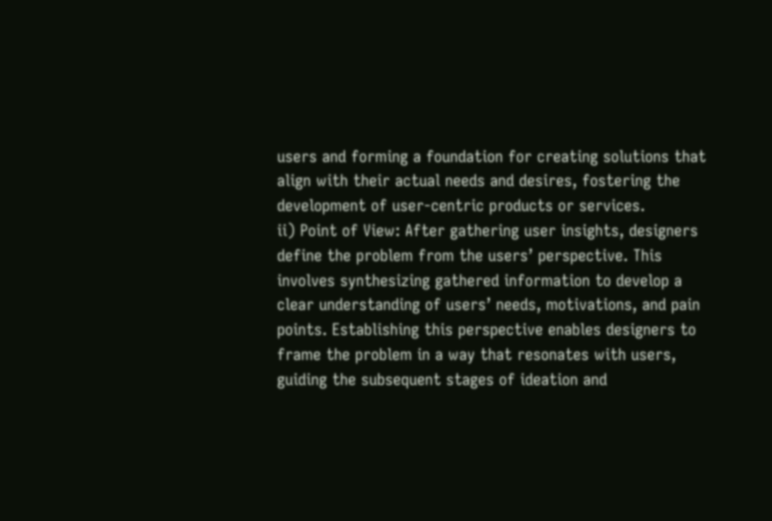users and forming a foundation for creating solutions that align with their actual needs and desires, fostering the development of user-centric products or services.
ii) Point of View: After gathering user insights, designers define the problem from the users’ perspective. This involves synthesizing gathered information to develop a clear understanding of users’ needs, motivations, and pain points. Establishing this perspective enables designers to frame the problem in a way that resonates with users, guiding the subsequent stages of ideation and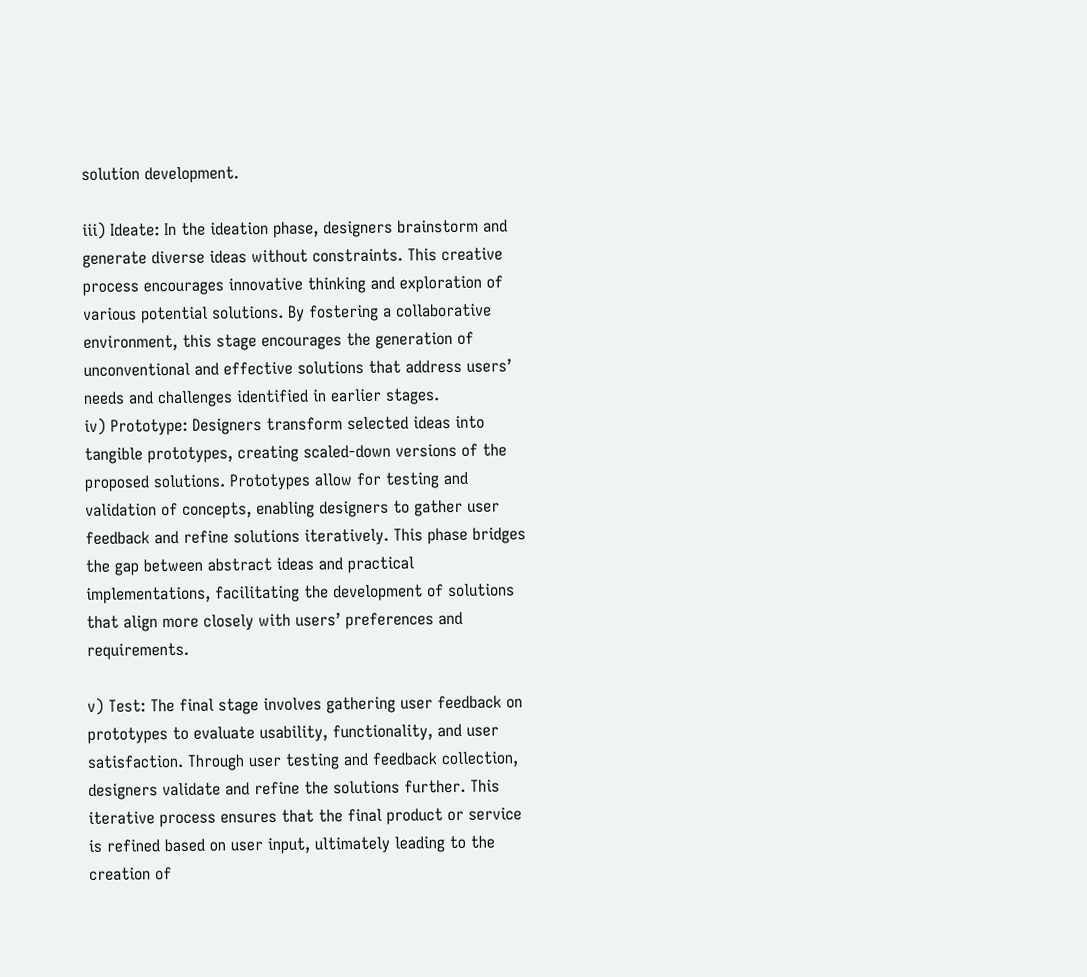solution development.

iii) Ideate: In the ideation phase, designers brainstorm and generate diverse ideas without constraints. This creative process encourages innovative thinking and exploration of various potential solutions. By fostering a collaborative environment, this stage encourages the generation of unconventional and effective solutions that address users’ needs and challenges identified in earlier stages.
iv) Prototype: Designers transform selected ideas into tangible prototypes, creating scaled-down versions of the proposed solutions. Prototypes allow for testing and validation of concepts, enabling designers to gather user feedback and refine solutions iteratively. This phase bridges the gap between abstract ideas and practical implementations, facilitating the development of solutions that align more closely with users’ preferences and requirements.

v) Test: The final stage involves gathering user feedback on prototypes to evaluate usability, functionality, and user satisfaction. Through user testing and feedback collection, designers validate and refine the solutions further. This iterative process ensures that the final product or service is refined based on user input, ultimately leading to the creation of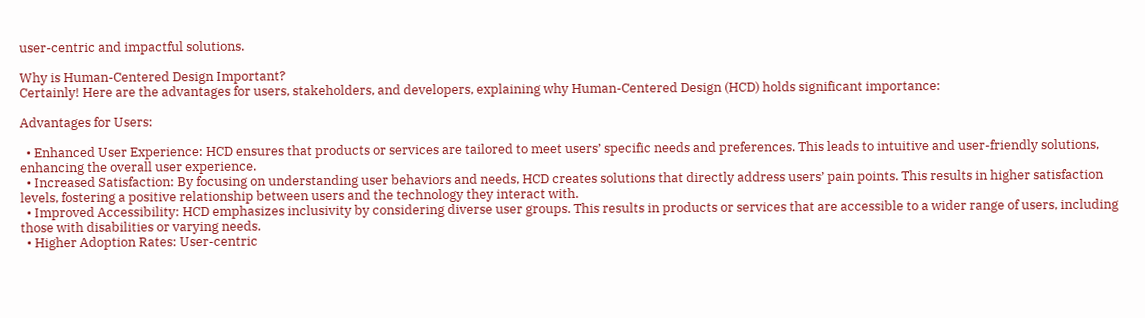user-centric and impactful solutions.

Why is Human-Centered Design Important?
Certainly! Here are the advantages for users, stakeholders, and developers, explaining why Human-Centered Design (HCD) holds significant importance:

Advantages for Users:

  • Enhanced User Experience: HCD ensures that products or services are tailored to meet users’ specific needs and preferences. This leads to intuitive and user-friendly solutions, enhancing the overall user experience.
  • Increased Satisfaction: By focusing on understanding user behaviors and needs, HCD creates solutions that directly address users’ pain points. This results in higher satisfaction levels, fostering a positive relationship between users and the technology they interact with.
  • Improved Accessibility: HCD emphasizes inclusivity by considering diverse user groups. This results in products or services that are accessible to a wider range of users, including those with disabilities or varying needs.
  • Higher Adoption Rates: User-centric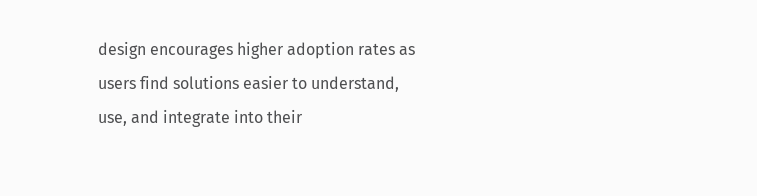design encourages higher adoption rates as users find solutions easier to understand, use, and integrate into their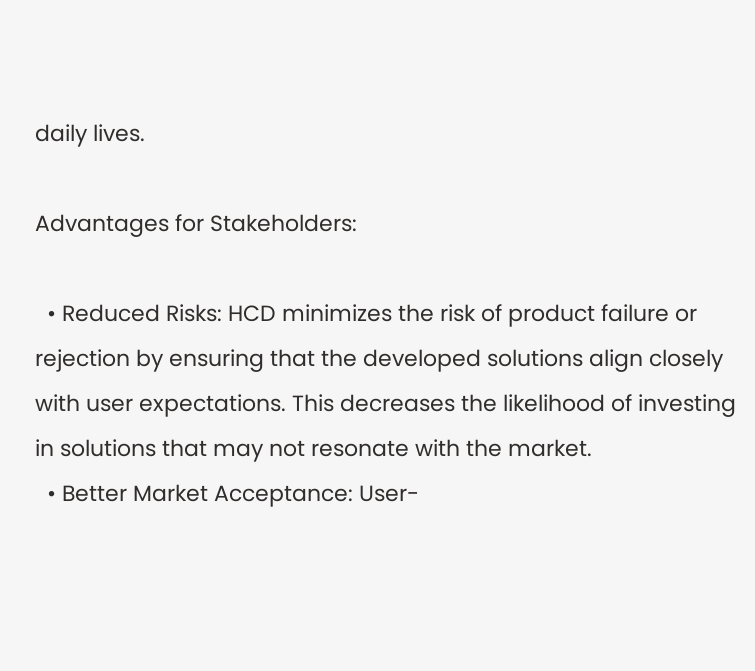daily lives.

Advantages for Stakeholders:

  • Reduced Risks: HCD minimizes the risk of product failure or rejection by ensuring that the developed solutions align closely with user expectations. This decreases the likelihood of investing in solutions that may not resonate with the market.
  • Better Market Acceptance: User-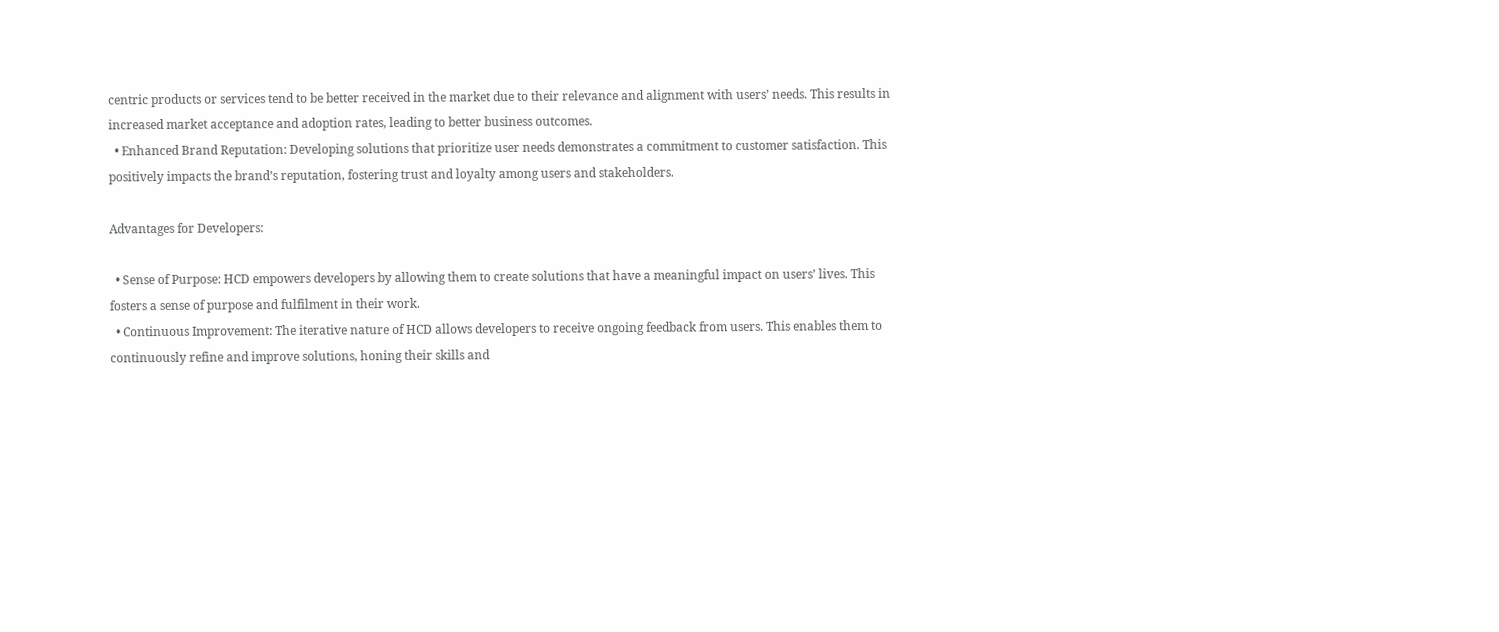centric products or services tend to be better received in the market due to their relevance and alignment with users’ needs. This results in increased market acceptance and adoption rates, leading to better business outcomes.
  • Enhanced Brand Reputation: Developing solutions that prioritize user needs demonstrates a commitment to customer satisfaction. This positively impacts the brand’s reputation, fostering trust and loyalty among users and stakeholders.

Advantages for Developers:

  • Sense of Purpose: HCD empowers developers by allowing them to create solutions that have a meaningful impact on users’ lives. This fosters a sense of purpose and fulfilment in their work.
  • Continuous Improvement: The iterative nature of HCD allows developers to receive ongoing feedback from users. This enables them to continuously refine and improve solutions, honing their skills and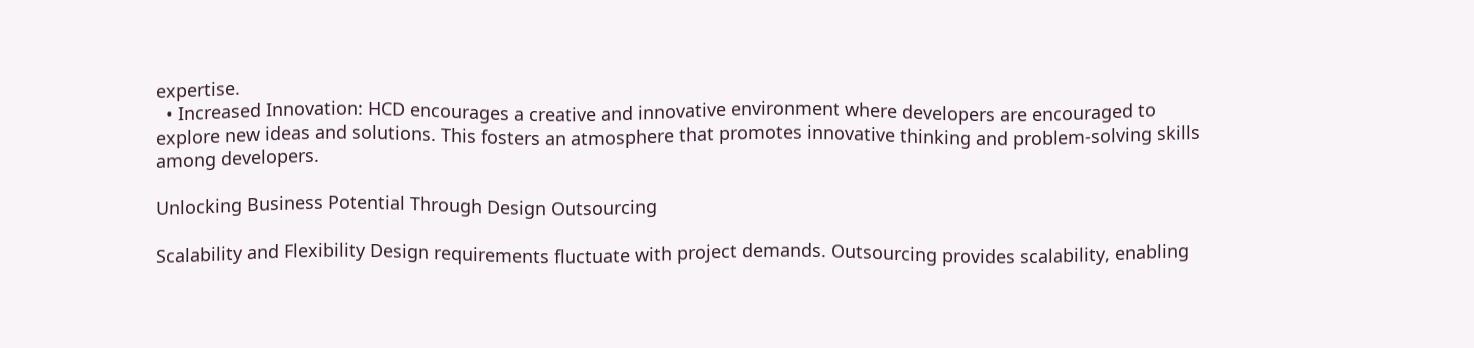expertise.
  • Increased Innovation: HCD encourages a creative and innovative environment where developers are encouraged to explore new ideas and solutions. This fosters an atmosphere that promotes innovative thinking and problem-solving skills among developers.

Unlocking Business Potential Through Design Outsourcing

Scalability and Flexibility Design requirements fluctuate with project demands. Outsourcing provides scalability, enabling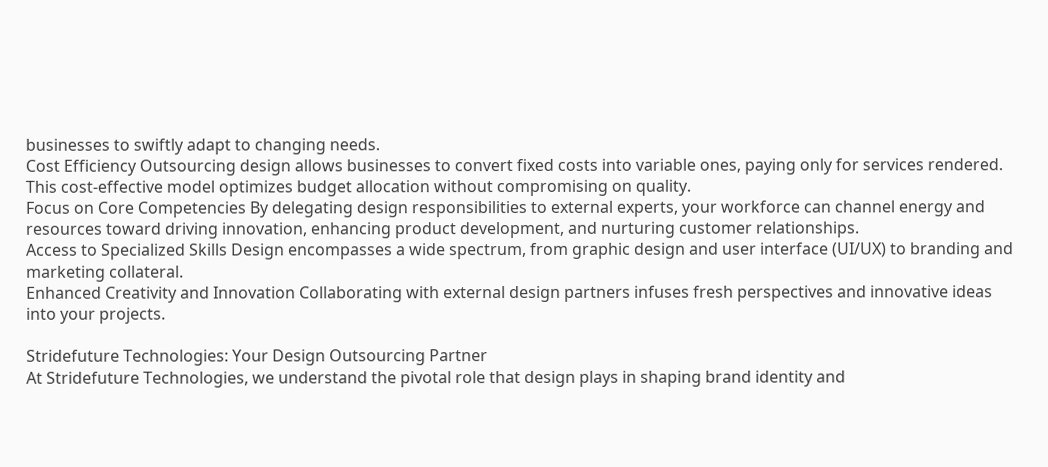businesses to swiftly adapt to changing needs.
Cost Efficiency Outsourcing design allows businesses to convert fixed costs into variable ones, paying only for services rendered. This cost-effective model optimizes budget allocation without compromising on quality.
Focus on Core Competencies By delegating design responsibilities to external experts, your workforce can channel energy and resources toward driving innovation, enhancing product development, and nurturing customer relationships.
Access to Specialized Skills Design encompasses a wide spectrum, from graphic design and user interface (UI/UX) to branding and marketing collateral.
Enhanced Creativity and Innovation Collaborating with external design partners infuses fresh perspectives and innovative ideas into your projects.

Stridefuture Technologies: Your Design Outsourcing Partner
At Stridefuture Technologies, we understand the pivotal role that design plays in shaping brand identity and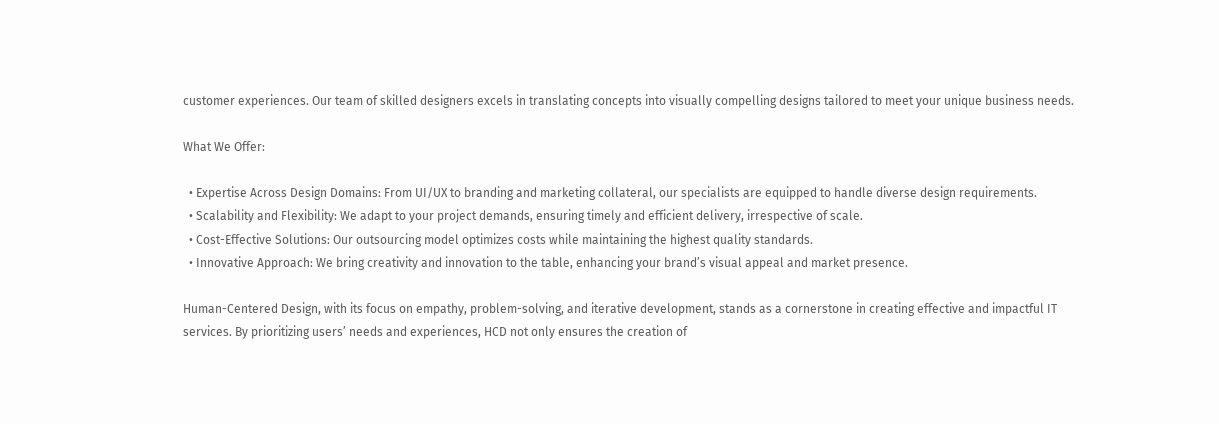customer experiences. Our team of skilled designers excels in translating concepts into visually compelling designs tailored to meet your unique business needs.

What We Offer:

  • Expertise Across Design Domains: From UI/UX to branding and marketing collateral, our specialists are equipped to handle diverse design requirements.
  • Scalability and Flexibility: We adapt to your project demands, ensuring timely and efficient delivery, irrespective of scale.
  • Cost-Effective Solutions: Our outsourcing model optimizes costs while maintaining the highest quality standards.
  • Innovative Approach: We bring creativity and innovation to the table, enhancing your brand’s visual appeal and market presence.

Human-Centered Design, with its focus on empathy, problem-solving, and iterative development, stands as a cornerstone in creating effective and impactful IT services. By prioritizing users’ needs and experiences, HCD not only ensures the creation of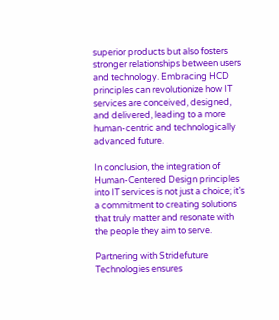superior products but also fosters stronger relationships between users and technology. Embracing HCD principles can revolutionize how IT services are conceived, designed, and delivered, leading to a more human-centric and technologically advanced future.

In conclusion, the integration of Human-Centered Design principles into IT services is not just a choice; it’s a commitment to creating solutions that truly matter and resonate with the people they aim to serve.

Partnering with Stridefuture Technologies ensures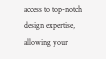access to top-notch design expertise, allowing your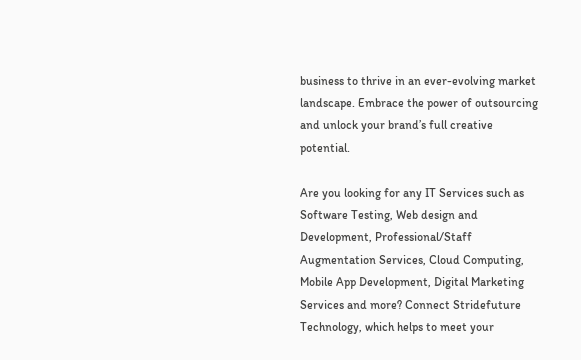business to thrive in an ever-evolving market landscape. Embrace the power of outsourcing and unlock your brand’s full creative potential.

Are you looking for any IT Services such as Software Testing, Web design and Development, Professional/Staff Augmentation Services, Cloud Computing, Mobile App Development, Digital Marketing Services and more? Connect Stridefuture Technology, which helps to meet your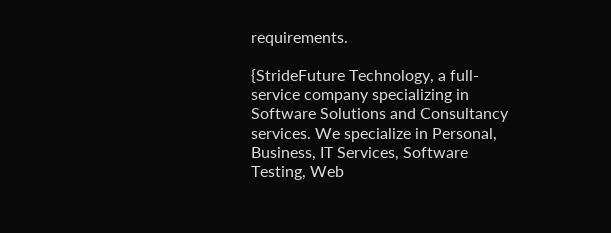requirements.

{StrideFuture Technology, a full-service company specializing in Software Solutions and Consultancy services. We specialize in Personal, Business, IT Services, Software Testing, Web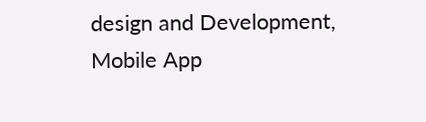design and Development, Mobile App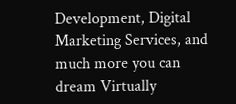Development, Digital Marketing Services, and much more you can dream Virtually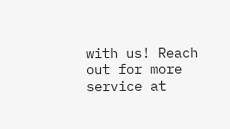with us! Reach out for more service at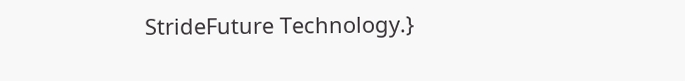StrideFuture Technology.}